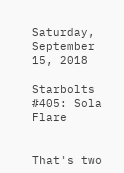Saturday, September 15, 2018

Starbolts #405: Sola Flare


That's two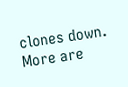clones down. More are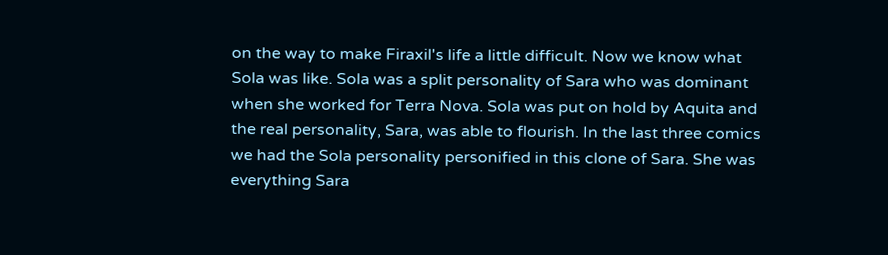on the way to make Firaxil's life a little difficult. Now we know what Sola was like. Sola was a split personality of Sara who was dominant when she worked for Terra Nova. Sola was put on hold by Aquita and the real personality, Sara, was able to flourish. In the last three comics we had the Sola personality personified in this clone of Sara. She was everything Sara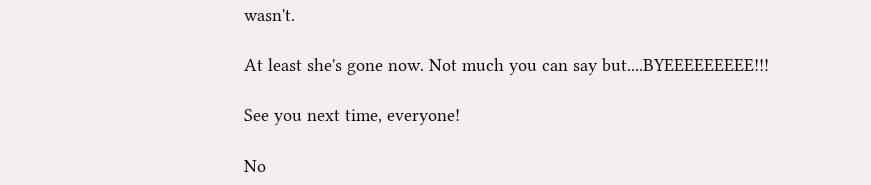wasn't.

At least she's gone now. Not much you can say but....BYEEEEEEEEE!!!

See you next time, everyone!

No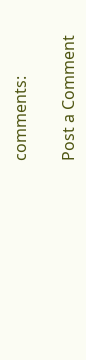comments:

Post a Comment